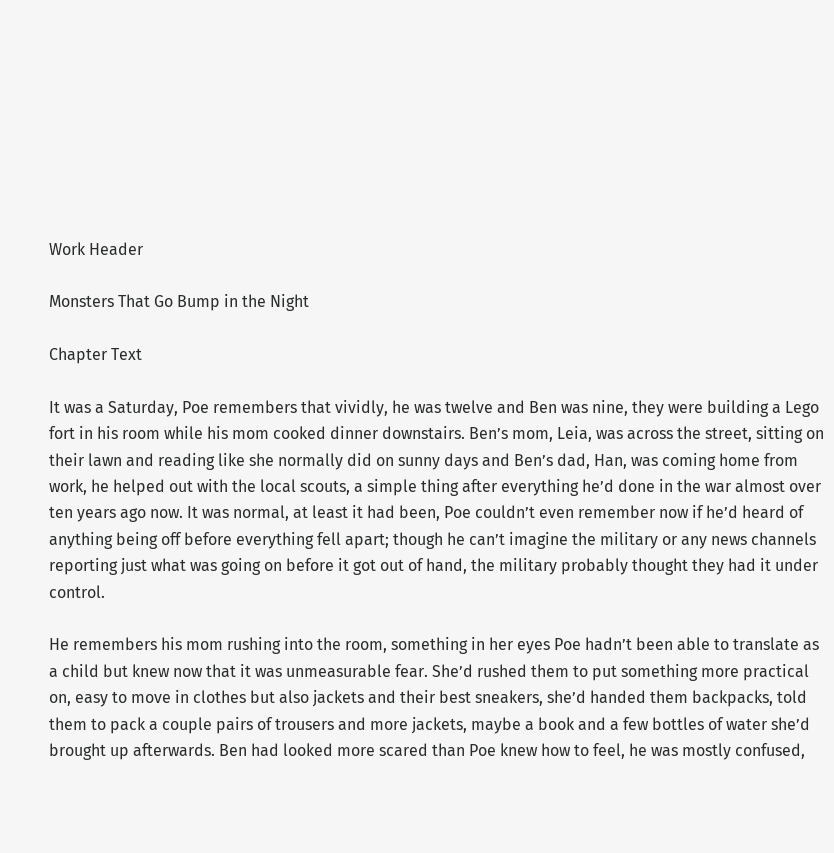Work Header

Monsters That Go Bump in the Night

Chapter Text

It was a Saturday, Poe remembers that vividly, he was twelve and Ben was nine, they were building a Lego fort in his room while his mom cooked dinner downstairs. Ben’s mom, Leia, was across the street, sitting on their lawn and reading like she normally did on sunny days and Ben’s dad, Han, was coming home from work, he helped out with the local scouts, a simple thing after everything he’d done in the war almost over ten years ago now. It was normal, at least it had been, Poe couldn’t even remember now if he’d heard of anything being off before everything fell apart; though he can’t imagine the military or any news channels reporting just what was going on before it got out of hand, the military probably thought they had it under control.

He remembers his mom rushing into the room, something in her eyes Poe hadn’t been able to translate as a child but knew now that it was unmeasurable fear. She’d rushed them to put something more practical on, easy to move in clothes but also jackets and their best sneakers, she’d handed them backpacks, told them to pack a couple pairs of trousers and more jackets, maybe a book and a few bottles of water she’d brought up afterwards. Ben had looked more scared than Poe knew how to feel, he was mostly confused,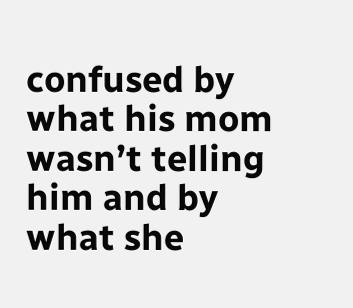confused by what his mom wasn’t telling him and by what she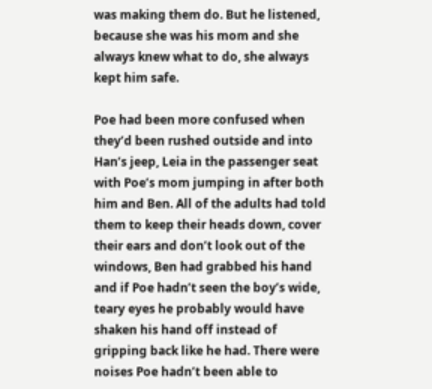was making them do. But he listened, because she was his mom and she always knew what to do, she always kept him safe.

Poe had been more confused when they’d been rushed outside and into Han’s jeep, Leia in the passenger seat with Poe’s mom jumping in after both him and Ben. All of the adults had told them to keep their heads down, cover their ears and don’t look out of the windows, Ben had grabbed his hand and if Poe hadn’t seen the boy’s wide, teary eyes he probably would have shaken his hand off instead of gripping back like he had. There were noises Poe hadn’t been able to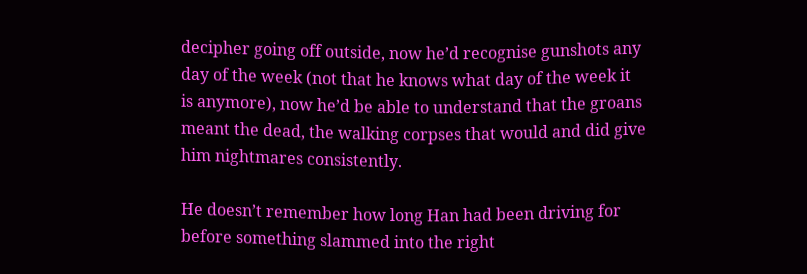decipher going off outside, now he’d recognise gunshots any day of the week (not that he knows what day of the week it is anymore), now he’d be able to understand that the groans meant the dead, the walking corpses that would and did give him nightmares consistently.

He doesn’t remember how long Han had been driving for before something slammed into the right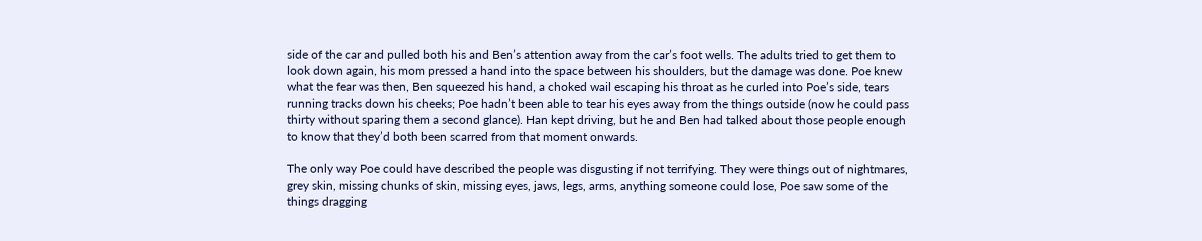side of the car and pulled both his and Ben’s attention away from the car’s foot wells. The adults tried to get them to look down again, his mom pressed a hand into the space between his shoulders, but the damage was done. Poe knew what the fear was then, Ben squeezed his hand, a choked wail escaping his throat as he curled into Poe’s side, tears running tracks down his cheeks; Poe hadn’t been able to tear his eyes away from the things outside (now he could pass thirty without sparing them a second glance). Han kept driving, but he and Ben had talked about those people enough to know that they’d both been scarred from that moment onwards.

The only way Poe could have described the people was disgusting if not terrifying. They were things out of nightmares, grey skin, missing chunks of skin, missing eyes, jaws, legs, arms, anything someone could lose, Poe saw some of the things dragging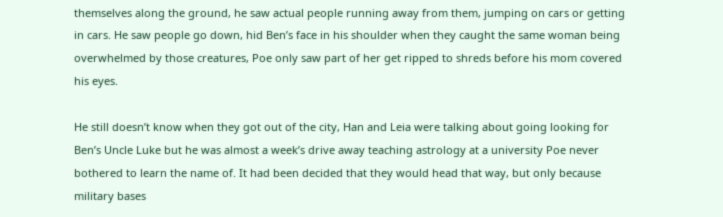themselves along the ground, he saw actual people running away from them, jumping on cars or getting in cars. He saw people go down, hid Ben’s face in his shoulder when they caught the same woman being overwhelmed by those creatures, Poe only saw part of her get ripped to shreds before his mom covered his eyes.

He still doesn’t know when they got out of the city, Han and Leia were talking about going looking for Ben’s Uncle Luke but he was almost a week’s drive away teaching astrology at a university Poe never bothered to learn the name of. It had been decided that they would head that way, but only because military bases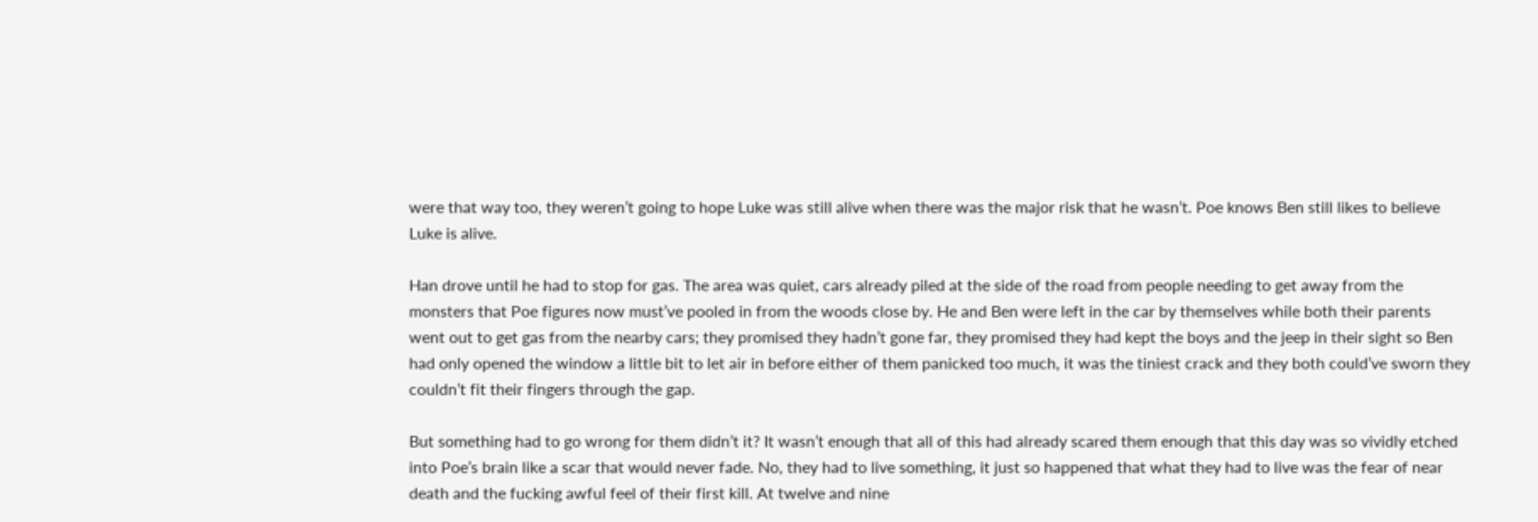were that way too, they weren’t going to hope Luke was still alive when there was the major risk that he wasn’t. Poe knows Ben still likes to believe Luke is alive.

Han drove until he had to stop for gas. The area was quiet, cars already piled at the side of the road from people needing to get away from the monsters that Poe figures now must’ve pooled in from the woods close by. He and Ben were left in the car by themselves while both their parents went out to get gas from the nearby cars; they promised they hadn’t gone far, they promised they had kept the boys and the jeep in their sight so Ben had only opened the window a little bit to let air in before either of them panicked too much, it was the tiniest crack and they both could’ve sworn they couldn’t fit their fingers through the gap.

But something had to go wrong for them didn’t it? It wasn’t enough that all of this had already scared them enough that this day was so vividly etched into Poe’s brain like a scar that would never fade. No, they had to live something, it just so happened that what they had to live was the fear of near death and the fucking awful feel of their first kill. At twelve and nine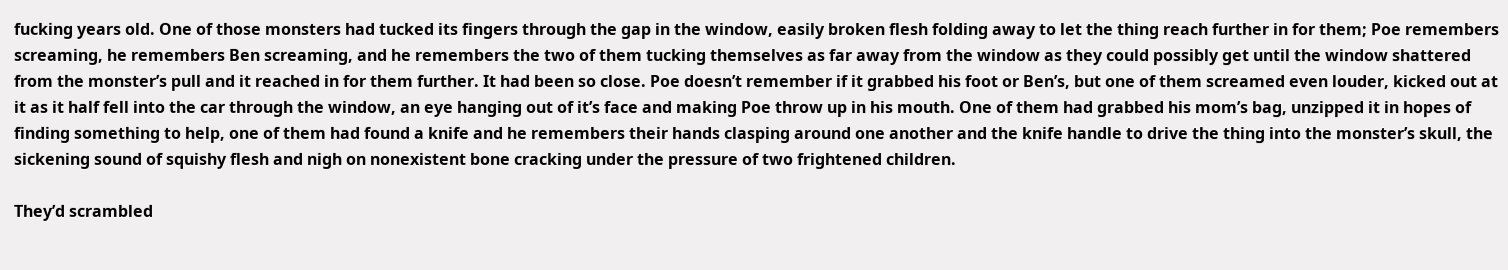fucking years old. One of those monsters had tucked its fingers through the gap in the window, easily broken flesh folding away to let the thing reach further in for them; Poe remembers screaming, he remembers Ben screaming, and he remembers the two of them tucking themselves as far away from the window as they could possibly get until the window shattered from the monster’s pull and it reached in for them further. It had been so close. Poe doesn’t remember if it grabbed his foot or Ben’s, but one of them screamed even louder, kicked out at it as it half fell into the car through the window, an eye hanging out of it’s face and making Poe throw up in his mouth. One of them had grabbed his mom’s bag, unzipped it in hopes of finding something to help, one of them had found a knife and he remembers their hands clasping around one another and the knife handle to drive the thing into the monster’s skull, the sickening sound of squishy flesh and nigh on nonexistent bone cracking under the pressure of two frightened children.

They’d scrambled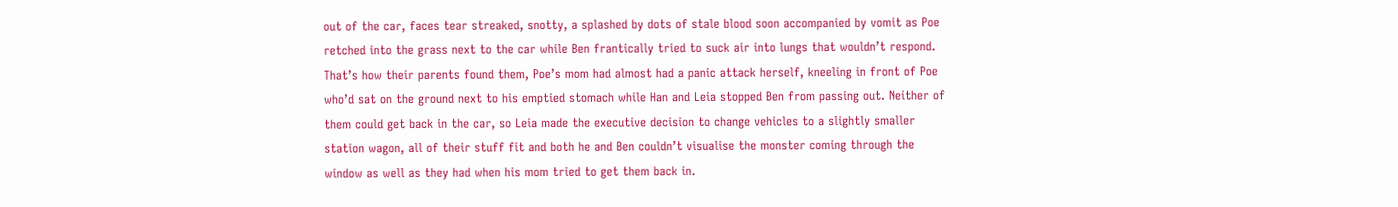out of the car, faces tear streaked, snotty, a splashed by dots of stale blood soon accompanied by vomit as Poe retched into the grass next to the car while Ben frantically tried to suck air into lungs that wouldn’t respond. That’s how their parents found them, Poe’s mom had almost had a panic attack herself, kneeling in front of Poe who’d sat on the ground next to his emptied stomach while Han and Leia stopped Ben from passing out. Neither of them could get back in the car, so Leia made the executive decision to change vehicles to a slightly smaller station wagon, all of their stuff fit and both he and Ben couldn’t visualise the monster coming through the window as well as they had when his mom tried to get them back in.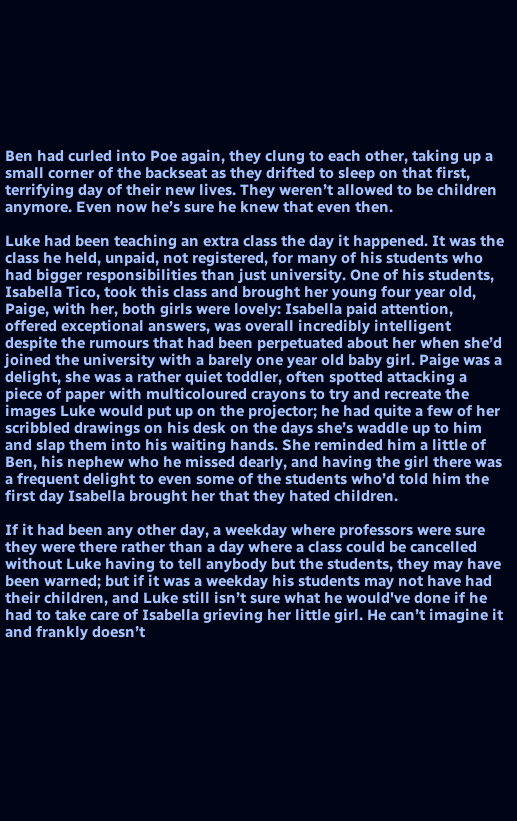Ben had curled into Poe again, they clung to each other, taking up a small corner of the backseat as they drifted to sleep on that first, terrifying day of their new lives. They weren’t allowed to be children anymore. Even now he’s sure he knew that even then.

Luke had been teaching an extra class the day it happened. It was the class he held, unpaid, not registered, for many of his students who had bigger responsibilities than just university. One of his students, Isabella Tico, took this class and brought her young four year old, Paige, with her, both girls were lovely: Isabella paid attention, offered exceptional answers, was overall incredibly intelligent despite the rumours that had been perpetuated about her when she’d joined the university with a barely one year old baby girl. Paige was a delight, she was a rather quiet toddler, often spotted attacking a piece of paper with multicoloured crayons to try and recreate the images Luke would put up on the projector; he had quite a few of her scribbled drawings on his desk on the days she’s waddle up to him and slap them into his waiting hands. She reminded him a little of Ben, his nephew who he missed dearly, and having the girl there was a frequent delight to even some of the students who’d told him the first day Isabella brought her that they hated children.

If it had been any other day, a weekday where professors were sure they were there rather than a day where a class could be cancelled without Luke having to tell anybody but the students, they may have been warned; but if it was a weekday his students may not have had their children, and Luke still isn’t sure what he would've done if he had to take care of Isabella grieving her little girl. He can’t imagine it and frankly doesn’t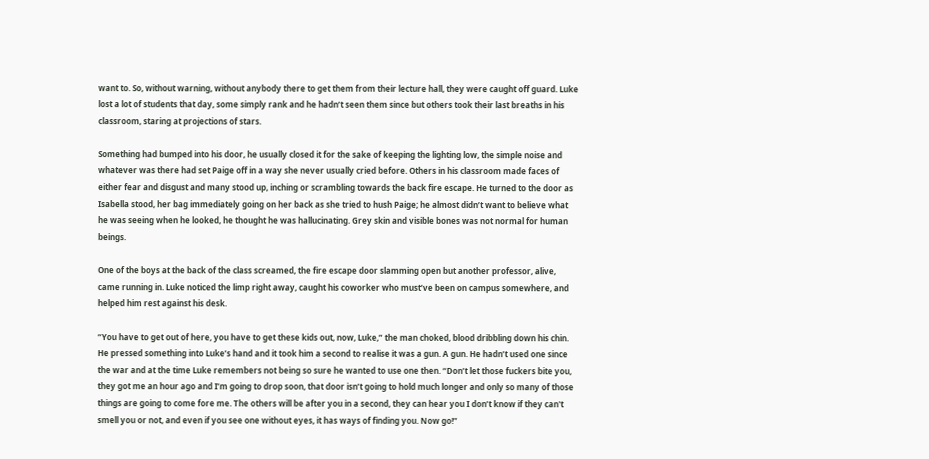want to. So, without warning, without anybody there to get them from their lecture hall, they were caught off guard. Luke lost a lot of students that day, some simply rank and he hadn’t seen them since but others took their last breaths in his classroom, staring at projections of stars.

Something had bumped into his door, he usually closed it for the sake of keeping the lighting low, the simple noise and whatever was there had set Paige off in a way she never usually cried before. Others in his classroom made faces of either fear and disgust and many stood up, inching or scrambling towards the back fire escape. He turned to the door as Isabella stood, her bag immediately going on her back as she tried to hush Paige; he almost didn’t want to believe what he was seeing when he looked, he thought he was hallucinating. Grey skin and visible bones was not normal for human beings.

One of the boys at the back of the class screamed, the fire escape door slamming open but another professor, alive, came running in. Luke noticed the limp right away, caught his coworker who must’ve been on campus somewhere, and helped him rest against his desk.

“You have to get out of here, you have to get these kids out, now, Luke,” the man choked, blood dribbling down his chin. He pressed something into Luke’s hand and it took him a second to realise it was a gun. A gun. He hadn’t used one since the war and at the time Luke remembers not being so sure he wanted to use one then. “Don’t let those fuckers bite you, they got me an hour ago and I’m going to drop soon, that door isn’t going to hold much longer and only so many of those things are going to come fore me. The others will be after you in a second, they can hear you I don’t know if they can't smell you or not, and even if you see one without eyes, it has ways of finding you. Now go!”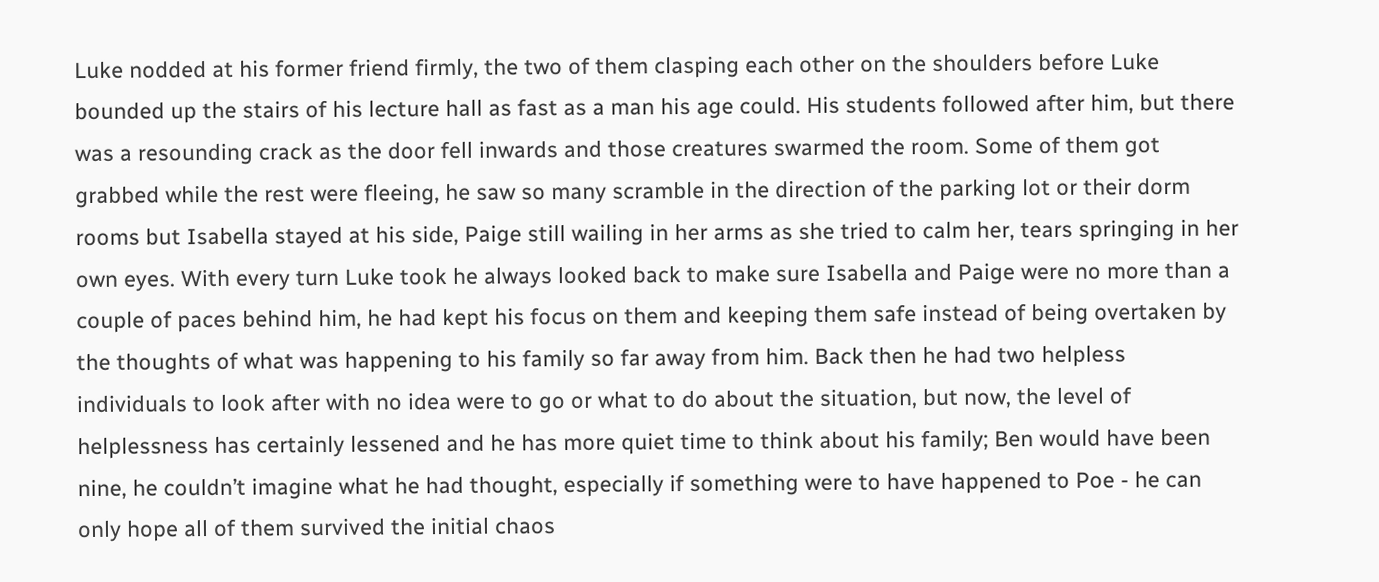Luke nodded at his former friend firmly, the two of them clasping each other on the shoulders before Luke bounded up the stairs of his lecture hall as fast as a man his age could. His students followed after him, but there was a resounding crack as the door fell inwards and those creatures swarmed the room. Some of them got grabbed while the rest were fleeing, he saw so many scramble in the direction of the parking lot or their dorm rooms but Isabella stayed at his side, Paige still wailing in her arms as she tried to calm her, tears springing in her own eyes. With every turn Luke took he always looked back to make sure Isabella and Paige were no more than a couple of paces behind him, he had kept his focus on them and keeping them safe instead of being overtaken by the thoughts of what was happening to his family so far away from him. Back then he had two helpless individuals to look after with no idea were to go or what to do about the situation, but now, the level of helplessness has certainly lessened and he has more quiet time to think about his family; Ben would have been nine, he couldn’t imagine what he had thought, especially if something were to have happened to Poe - he can only hope all of them survived the initial chaos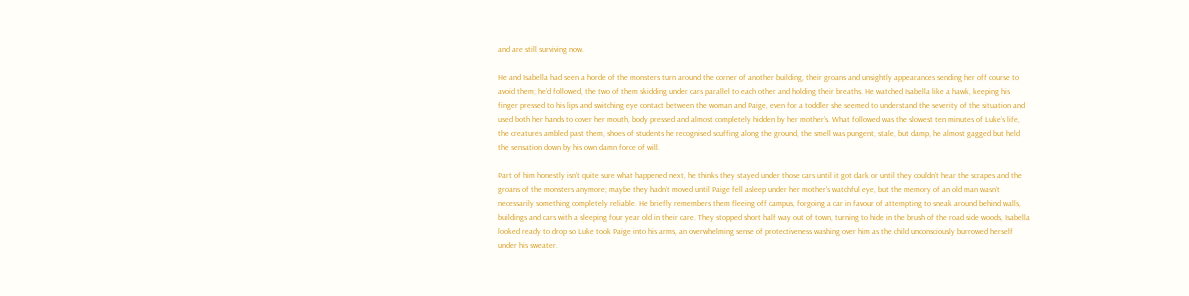and are still surviving now.

He and Isabella had seen a horde of the monsters turn around the corner of another building, their groans and unsightly appearances sending her off course to avoid them; he’d followed, the two of them skidding under cars parallel to each other and holding their breaths. He watched Isabella like a hawk, keeping his finger pressed to his lips and switching eye contact between the woman and Paige, even for a toddler she seemed to understand the severity of the situation and used both her hands to cover her mouth, body pressed and almost completely hidden by her mother’s. What followed was the slowest ten minutes of Luke’s life, the creatures ambled past them, shoes of students he recognised scuffing along the ground, the smell was pungent, stale, but damp, he almost gagged but held the sensation down by his own damn force of will.

Part of him honestly isn’t quite sure what happened next, he thinks they stayed under those cars until it got dark or until they couldn’t hear the scrapes and the groans of the monsters anymore; maybe they hadn’t moved until Paige fell asleep under her mother’s watchful eye, but the memory of an old man wasn’t necessarily something completely reliable. He briefly remembers them fleeing off campus, forgoing a car in favour of attempting to sneak around behind walls, buildings and cars with a sleeping four year old in their care. They stopped short half way out of town, turning to hide in the brush of the road side woods, Isabella looked ready to drop so Luke took Paige into his arms, an overwhelming sense of protectiveness washing over him as the child unconsciously burrowed herself under his sweater.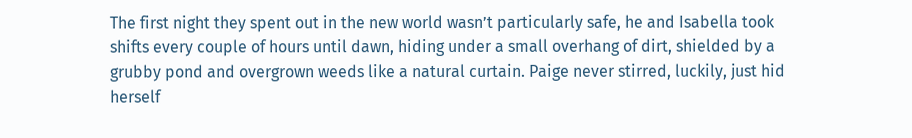The first night they spent out in the new world wasn’t particularly safe, he and Isabella took shifts every couple of hours until dawn, hiding under a small overhang of dirt, shielded by a grubby pond and overgrown weeds like a natural curtain. Paige never stirred, luckily, just hid herself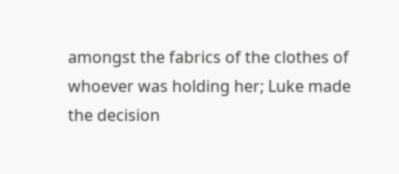amongst the fabrics of the clothes of whoever was holding her; Luke made the decision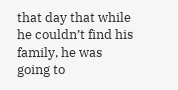that day that while he couldn’t find his family, he was going to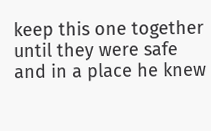keep this one together until they were safe and in a place he knew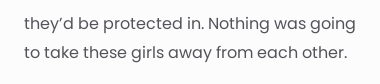they’d be protected in. Nothing was going to take these girls away from each other.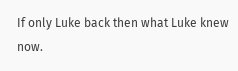If only Luke back then what Luke knew now.